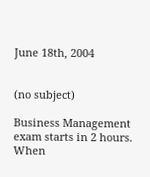June 18th, 2004


(no subject)

Business Management exam starts in 2 hours. When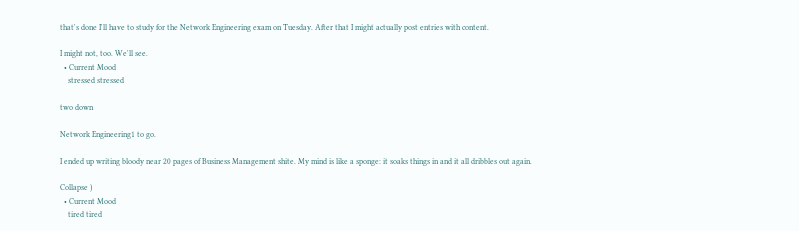that's done I'll have to study for the Network Engineering exam on Tuesday. After that I might actually post entries with content.

I might not, too. We'll see.
  • Current Mood
    stressed stressed

two down

Network Engineering1 to go.

I ended up writing bloody near 20 pages of Business Management shite. My mind is like a sponge: it soaks things in and it all dribbles out again.

Collapse )
  • Current Mood
    tired tired